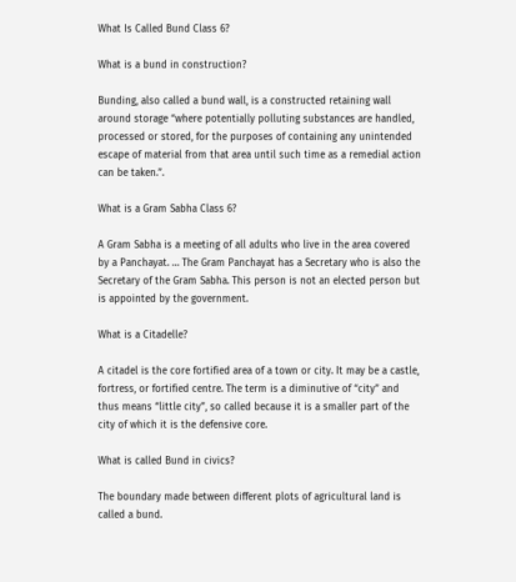What Is Called Bund Class 6?

What is a bund in construction?

Bunding, also called a bund wall, is a constructed retaining wall around storage “where potentially polluting substances are handled, processed or stored, for the purposes of containing any unintended escape of material from that area until such time as a remedial action can be taken.”.

What is a Gram Sabha Class 6?

A Gram Sabha is a meeting of all adults who live in the area covered by a Panchayat. … The Gram Panchayat has a Secretary who is also the Secretary of the Gram Sabha. This person is not an elected person but is appointed by the government.

What is a Citadelle?

A citadel is the core fortified area of a town or city. It may be a castle, fortress, or fortified centre. The term is a diminutive of “city” and thus means “little city”, so called because it is a smaller part of the city of which it is the defensive core.

What is called Bund in civics?

The boundary made between different plots of agricultural land is called a bund.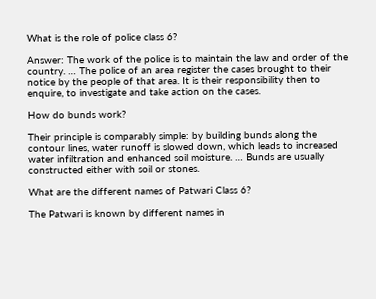What is the role of police class 6?

Answer: The work of the police is to maintain the law and order of the country. … The police of an area register the cases brought to their notice by the people of that area. It is their responsibility then to enquire, to investigate and take action on the cases.

How do bunds work?

Their principle is comparably simple: by building bunds along the contour lines, water runoff is slowed down, which leads to increased water infiltration and enhanced soil moisture. … Bunds are usually constructed either with soil or stones.

What are the different names of Patwari Class 6?

The Patwari is known by different names in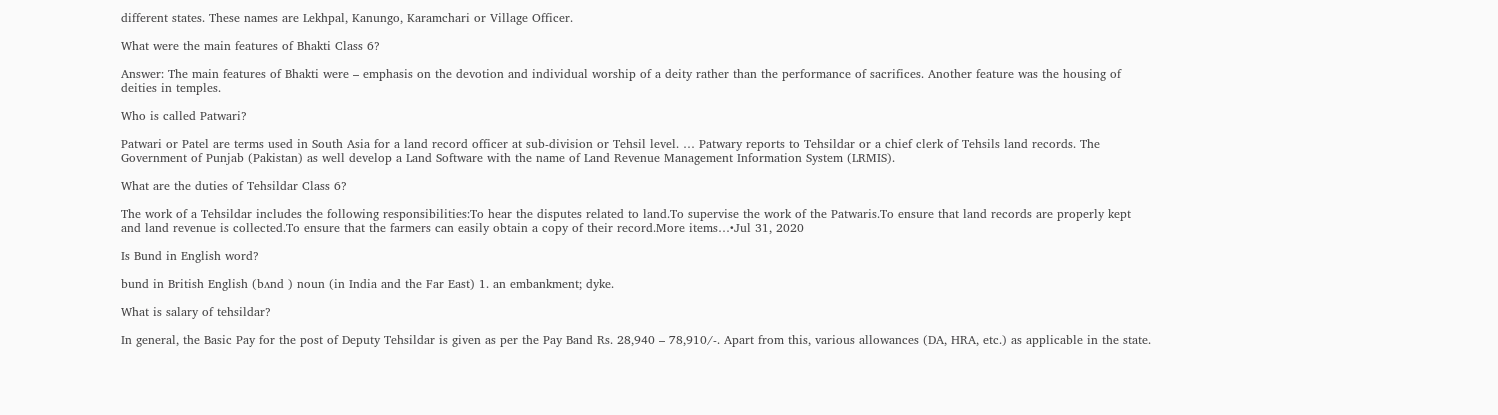different states. These names are Lekhpal, Kanungo, Karamchari or Village Officer.

What were the main features of Bhakti Class 6?

Answer: The main features of Bhakti were – emphasis on the devotion and individual worship of a deity rather than the performance of sacrifices. Another feature was the housing of deities in temples.

Who is called Patwari?

Patwari or Patel are terms used in South Asia for a land record officer at sub-division or Tehsil level. … Patwary reports to Tehsildar or a chief clerk of Tehsils land records. The Government of Punjab (Pakistan) as well develop a Land Software with the name of Land Revenue Management Information System (LRMIS).

What are the duties of Tehsildar Class 6?

The work of a Tehsildar includes the following responsibilities:To hear the disputes related to land.To supervise the work of the Patwaris.To ensure that land records are properly kept and land revenue is collected.To ensure that the farmers can easily obtain a copy of their record.More items…•Jul 31, 2020

Is Bund in English word?

bund in British English (bʌnd ) noun (in India and the Far East) 1. an embankment; dyke.

What is salary of tehsildar?

In general, the Basic Pay for the post of Deputy Tehsildar is given as per the Pay Band Rs. 28,940 – 78,910/-. Apart from this, various allowances (DA, HRA, etc.) as applicable in the state.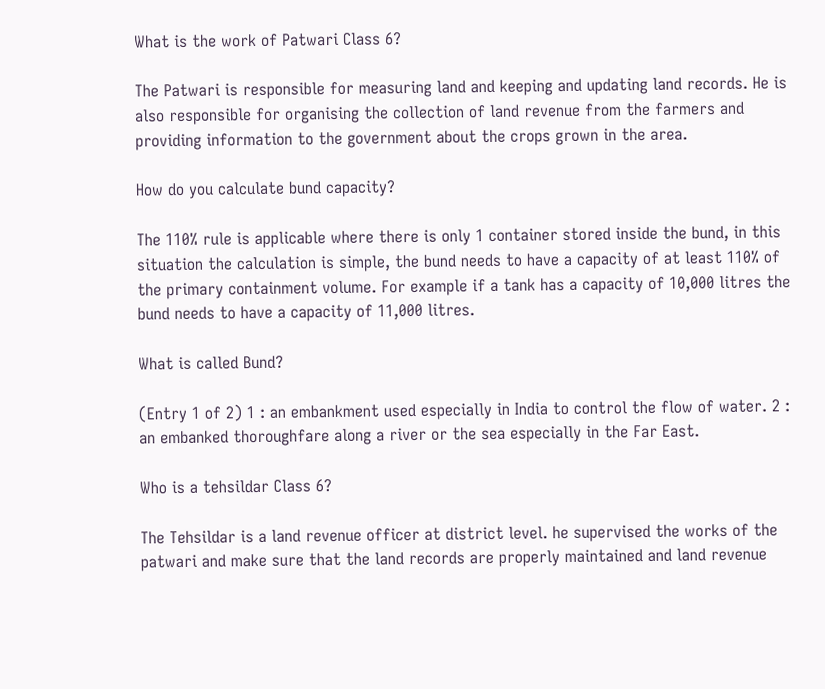What is the work of Patwari Class 6?

The Patwari is responsible for measuring land and keeping and updating land records. He is also responsible for organising the collection of land revenue from the farmers and providing information to the government about the crops grown in the area.

How do you calculate bund capacity?

The 110% rule is applicable where there is only 1 container stored inside the bund, in this situation the calculation is simple, the bund needs to have a capacity of at least 110% of the primary containment volume. For example if a tank has a capacity of 10,000 litres the bund needs to have a capacity of 11,000 litres.

What is called Bund?

(Entry 1 of 2) 1 : an embankment used especially in India to control the flow of water. 2 : an embanked thoroughfare along a river or the sea especially in the Far East.

Who is a tehsildar Class 6?

The Tehsildar is a land revenue officer at district level. he supervised the works of the patwari and make sure that the land records are properly maintained and land revenue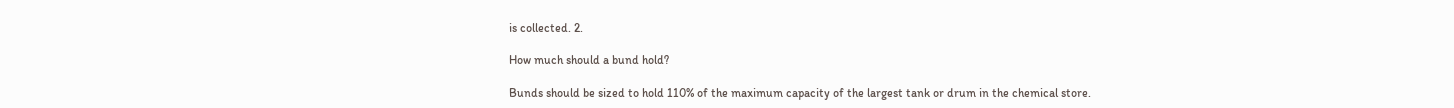is collected. 2.

How much should a bund hold?

Bunds should be sized to hold 110% of the maximum capacity of the largest tank or drum in the chemical store.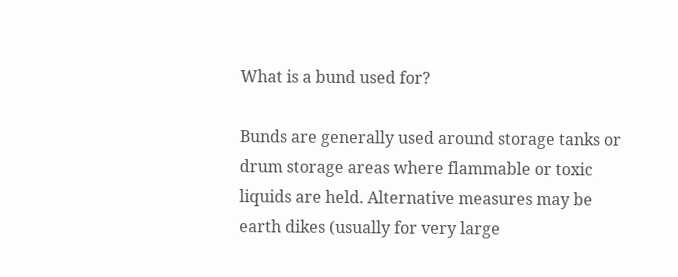What is a bund used for?

Bunds are generally used around storage tanks or drum storage areas where flammable or toxic liquids are held. Alternative measures may be earth dikes (usually for very large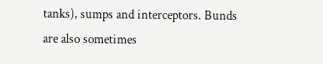tanks), sumps and interceptors. Bunds are also sometimes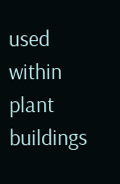used within plant buildings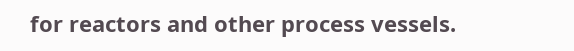for reactors and other process vessels.